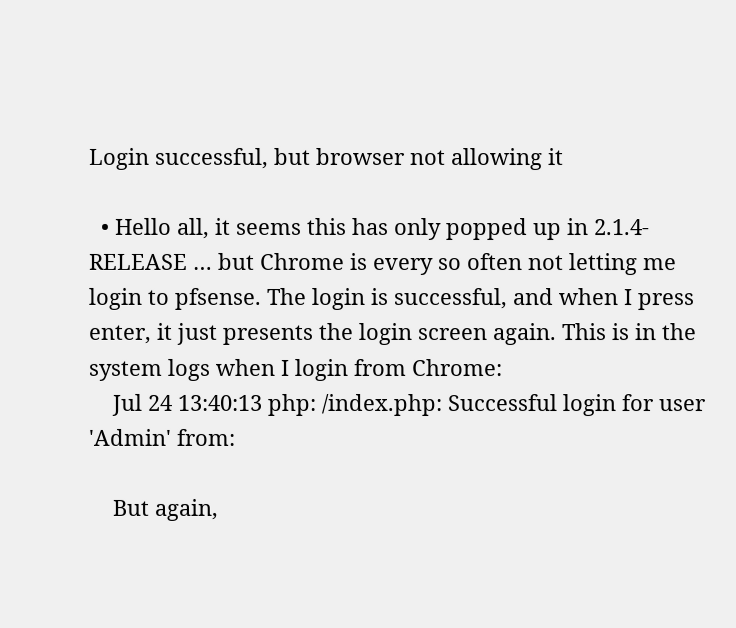Login successful, but browser not allowing it

  • Hello all, it seems this has only popped up in 2.1.4-RELEASE … but Chrome is every so often not letting me login to pfsense. The login is successful, and when I press enter, it just presents the login screen again. This is in the system logs when I login from Chrome:
    Jul 24 13:40:13 php: /index.php: Successful login for user 'Admin' from:

    But again,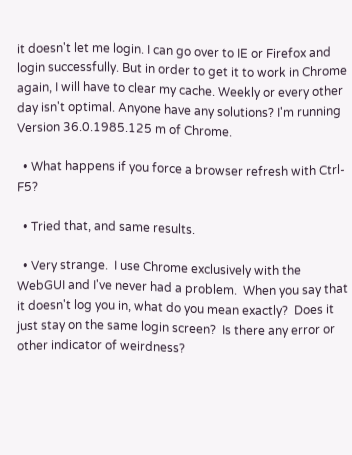it doesn't let me login. I can go over to IE or Firefox and login successfully. But in order to get it to work in Chrome again, I will have to clear my cache. Weekly or every other day isn't optimal. Anyone have any solutions? I'm running Version 36.0.1985.125 m of Chrome.

  • What happens if you force a browser refresh with Ctrl-F5?

  • Tried that, and same results.

  • Very strange.  I use Chrome exclusively with the WebGUI and I've never had a problem.  When you say that it doesn't log you in, what do you mean exactly?  Does it just stay on the same login screen?  Is there any error or other indicator of weirdness?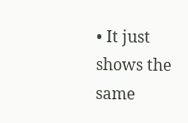• It just shows the same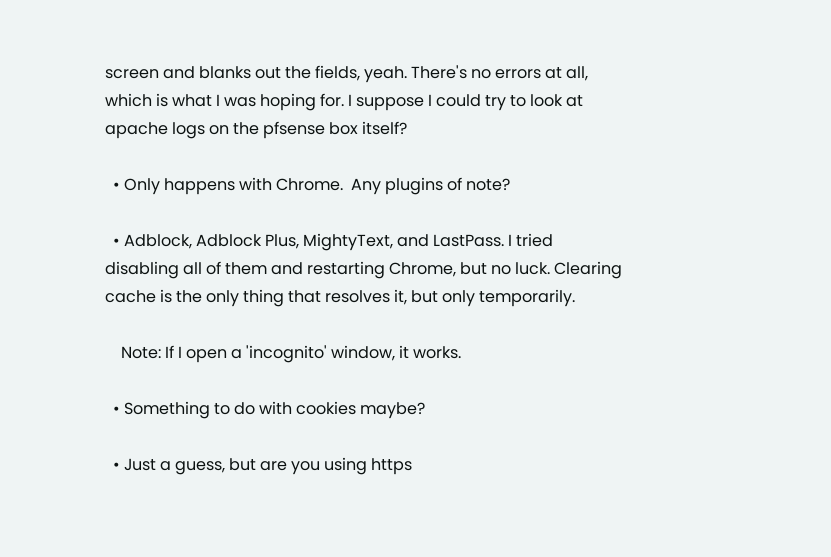screen and blanks out the fields, yeah. There's no errors at all, which is what I was hoping for. I suppose I could try to look at apache logs on the pfsense box itself?

  • Only happens with Chrome.  Any plugins of note?

  • Adblock, Adblock Plus, MightyText, and LastPass. I tried disabling all of them and restarting Chrome, but no luck. Clearing cache is the only thing that resolves it, but only temporarily.

    Note: If I open a 'incognito' window, it works.

  • Something to do with cookies maybe?

  • Just a guess, but are you using https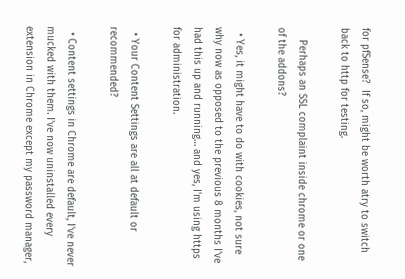for pfSense?  If so, might be worth atry to switch back to http for testing.

    Perhaps an SSL complaint inside chrome or one of the addons?

  • Yes, it might have to do with cookies, not sure why now as opposed to the previous 8 months I've had this up and running… and yes, I'm using https for administration.

  • Your Content Settings are all at default or recommended?

  • Content settings in Chrome are default, I've never mucked with them. I've now uninstalled every extension in Chrome except my password manager,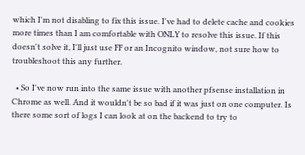which I'm not disabling to fix this issue. I've had to delete cache and cookies more times than I am comfortable with ONLY to resolve this issue. If this doesn't solve it, I'll just use FF or an Incognito window, not sure how to troubleshoot this any further.

  • So I've now run into the same issue with another pfsense installation in Chrome as well. And it wouldn't be so bad if it was just on one computer. Is there some sort of logs I can look at on the backend to try to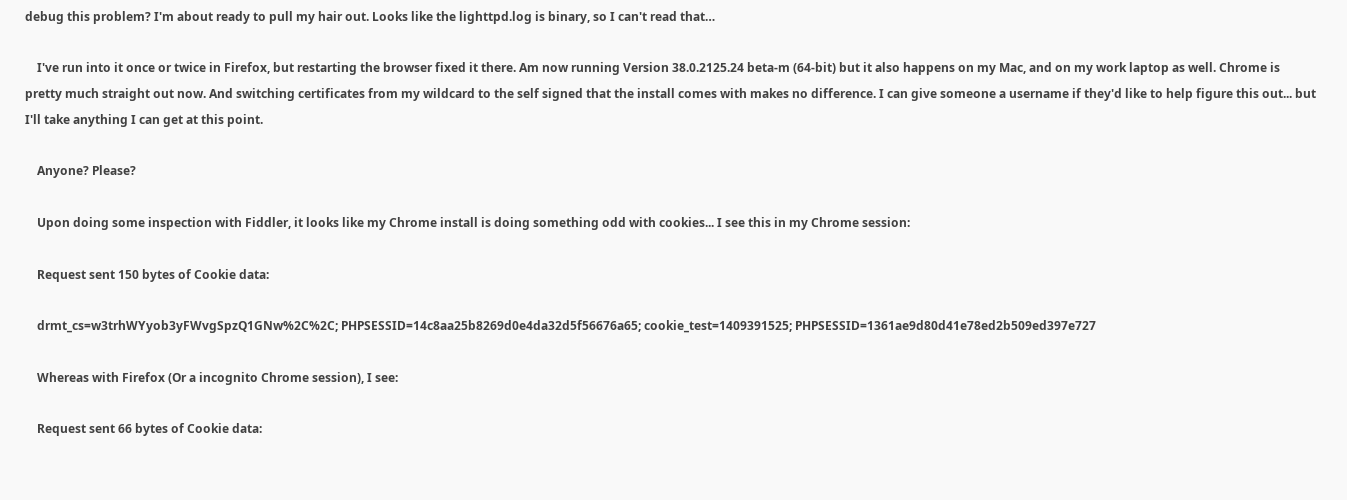debug this problem? I'm about ready to pull my hair out. Looks like the lighttpd.log is binary, so I can't read that…

    I've run into it once or twice in Firefox, but restarting the browser fixed it there. Am now running Version 38.0.2125.24 beta-m (64-bit) but it also happens on my Mac, and on my work laptop as well. Chrome is pretty much straight out now. And switching certificates from my wildcard to the self signed that the install comes with makes no difference. I can give someone a username if they'd like to help figure this out... but I'll take anything I can get at this point.

    Anyone? Please?

    Upon doing some inspection with Fiddler, it looks like my Chrome install is doing something odd with cookies... I see this in my Chrome session:

    Request sent 150 bytes of Cookie data:

    drmt_cs=w3trhWYyob3yFWvgSpzQ1GNw%2C%2C; PHPSESSID=14c8aa25b8269d0e4da32d5f56676a65; cookie_test=1409391525; PHPSESSID=1361ae9d80d41e78ed2b509ed397e727

    Whereas with Firefox (Or a incognito Chrome session), I see:

    Request sent 66 bytes of Cookie data: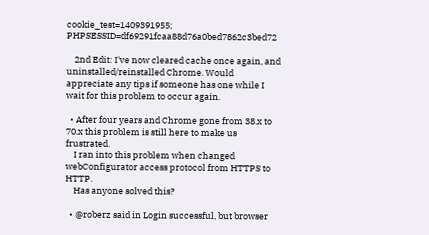cookie_test=1409391955; PHPSESSID=df69291fcaa88d76a0bed7862c3bed72

    2nd Edit: I've now cleared cache once again, and uninstalled/reinstalled Chrome. Would appreciate any tips if someone has one while I wait for this problem to occur again.

  • After four years and Chrome gone from 38.x to 70.x this problem is still here to make us frustrated.
    I ran into this problem when changed webConfigurator access protocol from HTTPS to HTTP.
    Has anyone solved this?

  • @roberz said in Login successful, but browser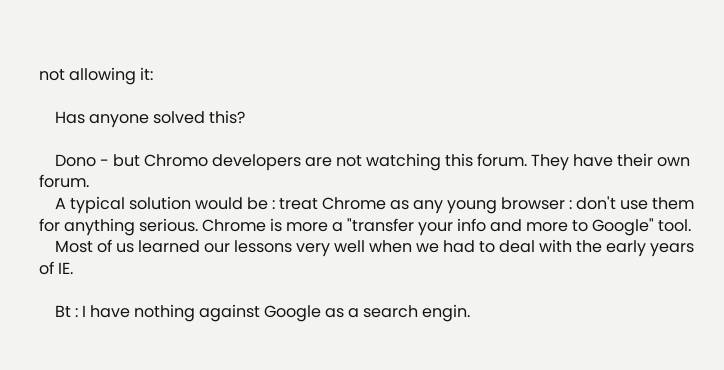not allowing it:

    Has anyone solved this?

    Dono - but Chromo developers are not watching this forum. They have their own forum.
    A typical solution would be : treat Chrome as any young browser : don't use them for anything serious. Chrome is more a "transfer your info and more to Google" tool.
    Most of us learned our lessons very well when we had to deal with the early years of IE.

    Bt : I have nothing against Google as a search engin.